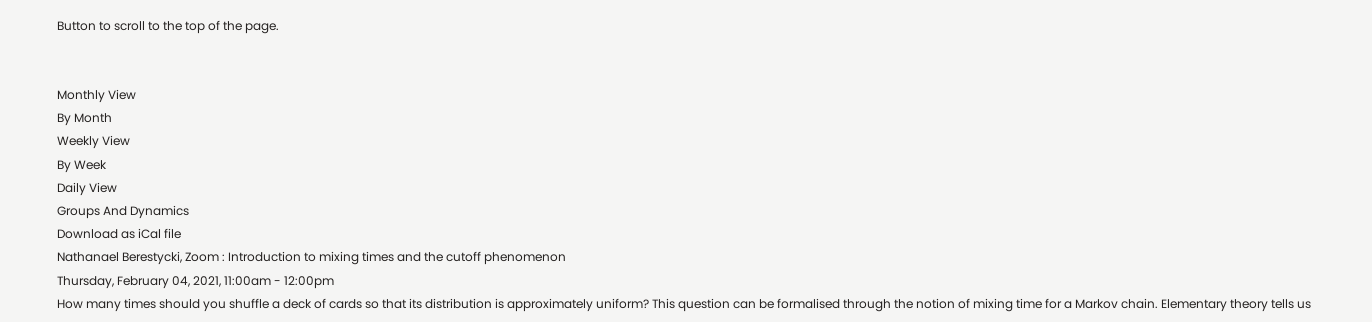Button to scroll to the top of the page.


Monthly View
By Month
Weekly View
By Week
Daily View
Groups And Dynamics
Download as iCal file
Nathanael Berestycki, Zoom : Introduction to mixing times and the cutoff phenomenon
Thursday, February 04, 2021, 11:00am - 12:00pm
How many times should you shuffle a deck of cards so that its distribution is approximately uniform? This question can be formalised through the notion of mixing time for a Markov chain. Elementary theory tells us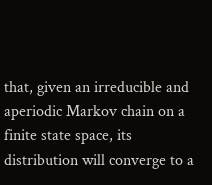that, given an irreducible and aperiodic Markov chain on a finite state space, its distribution will converge to a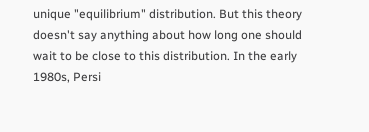unique "equilibrium" distribution. But this theory doesn't say anything about how long one should wait to be close to this distribution. In the early 1980s, Persi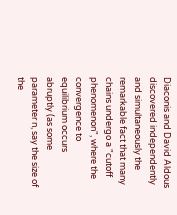Diaconis and David Aldous discovered independently and simultaneously the remarkable fact that many chains undergo a "cutoff phenomenon", where the convergence to equilibrium occurs abruptly (as some parameter n, say the size of the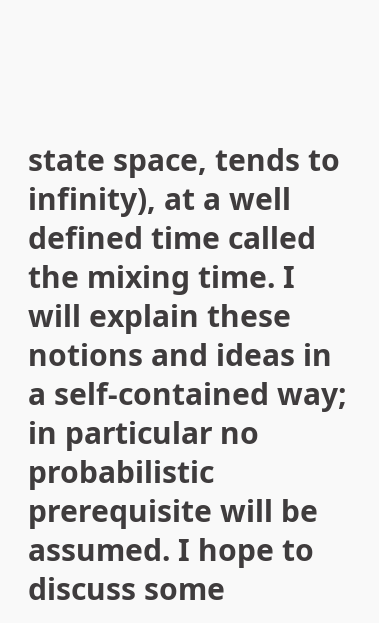state space, tends to infinity), at a well defined time called the mixing time. I will explain these notions and ideas in a self-contained way; in particular no probabilistic prerequisite will be assumed. I hope to discuss some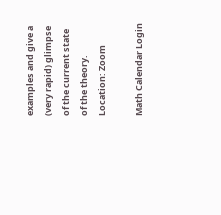examples and give a (very rapid) glimpse of the current state of the theory.
Location: Zoom

Math Calendar Login